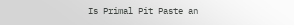Is Primal Pit Paste an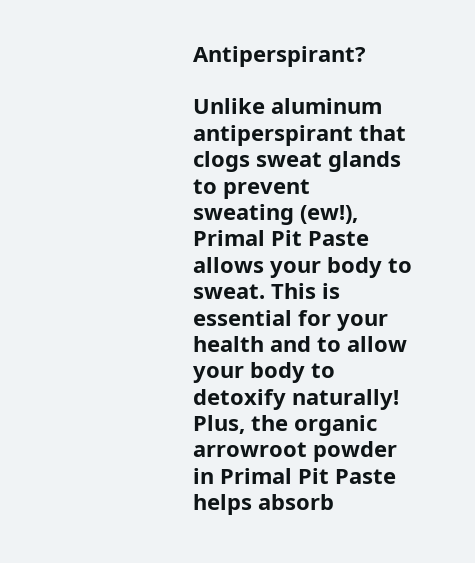Antiperspirant?

Unlike aluminum antiperspirant that clogs sweat glands to prevent sweating (ew!), Primal Pit Paste allows your body to sweat. This is essential for your health and to allow your body to detoxify naturally! Plus, the organic arrowroot powder in Primal Pit Paste helps absorb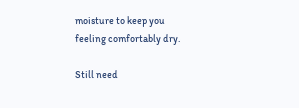moisture to keep you feeling comfortably dry.

Still need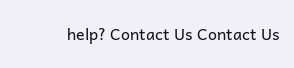help? Contact Us Contact Us